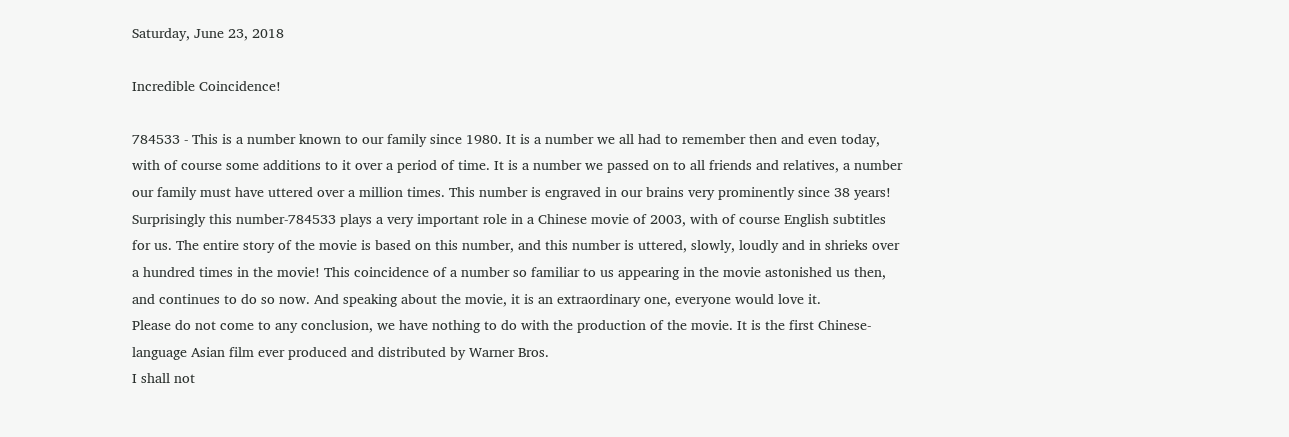Saturday, June 23, 2018

Incredible Coincidence!

784533 - This is a number known to our family since 1980. It is a number we all had to remember then and even today, with of course some additions to it over a period of time. It is a number we passed on to all friends and relatives, a number our family must have uttered over a million times. This number is engraved in our brains very prominently since 38 years!
Surprisingly this number-784533 plays a very important role in a Chinese movie of 2003, with of course English subtitles for us. The entire story of the movie is based on this number, and this number is uttered, slowly, loudly and in shrieks over a hundred times in the movie! This coincidence of a number so familiar to us appearing in the movie astonished us then, and continues to do so now. And speaking about the movie, it is an extraordinary one, everyone would love it.
Please do not come to any conclusion, we have nothing to do with the production of the movie. It is the first Chinese-language Asian film ever produced and distributed by Warner Bros.
I shall not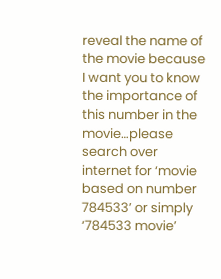reveal the name of the movie because I want you to know the importance of this number in the movie…please search over internet for ‘movie based on number 784533’ or simply ‘784533 movie’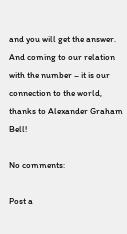and you will get the answer.
And coming to our relation with the number – it is our connection to the world, thanks to Alexander Graham Bell!

No comments:

Post a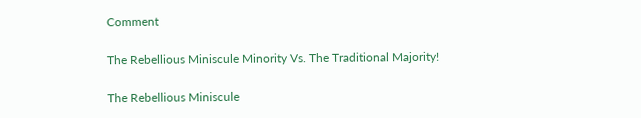Comment

The Rebellious Miniscule Minority Vs. The Traditional Majority!

The Rebellious Miniscule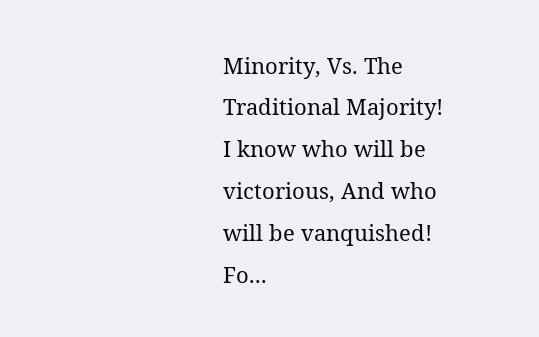Minority, Vs. The Traditional Majority! I know who will be victorious, And who will be vanquished! Fo...